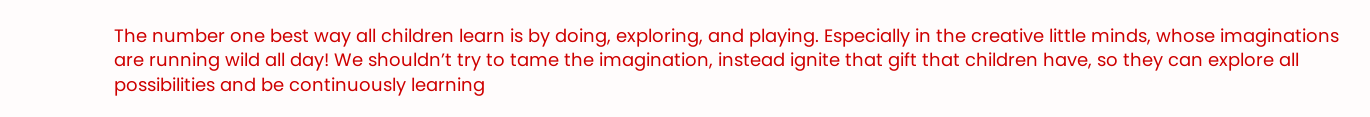The number one best way all children learn is by doing, exploring, and playing. Especially in the creative little minds, whose imaginations are running wild all day! We shouldn’t try to tame the imagination, instead ignite that gift that children have, so they can explore all possibilities and be continuously learning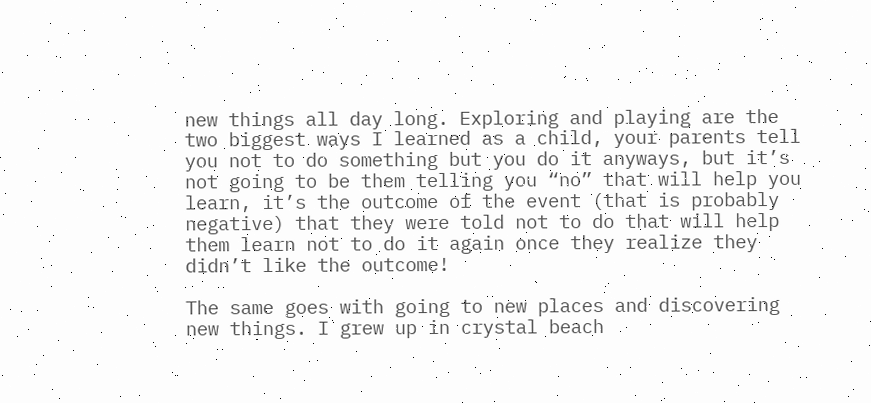new things all day long. Exploring and playing are the two biggest ways I learned as a child, your parents tell you not to do something but you do it anyways, but it’s not going to be them telling you “no” that will help you learn, it’s the outcome of the event (that is probably negative) that they were told not to do that will help them learn not to do it again once they realize they didn’t like the outcome!

The same goes with going to new places and discovering new things. I grew up in crystal beach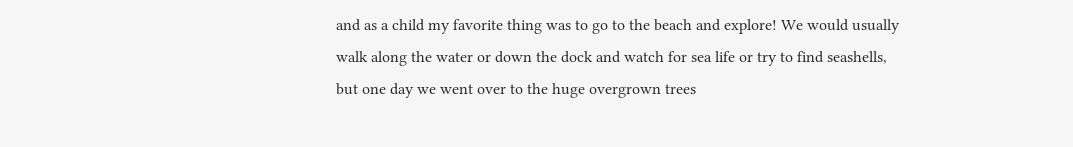and as a child my favorite thing was to go to the beach and explore! We would usually walk along the water or down the dock and watch for sea life or try to find seashells, but one day we went over to the huge overgrown trees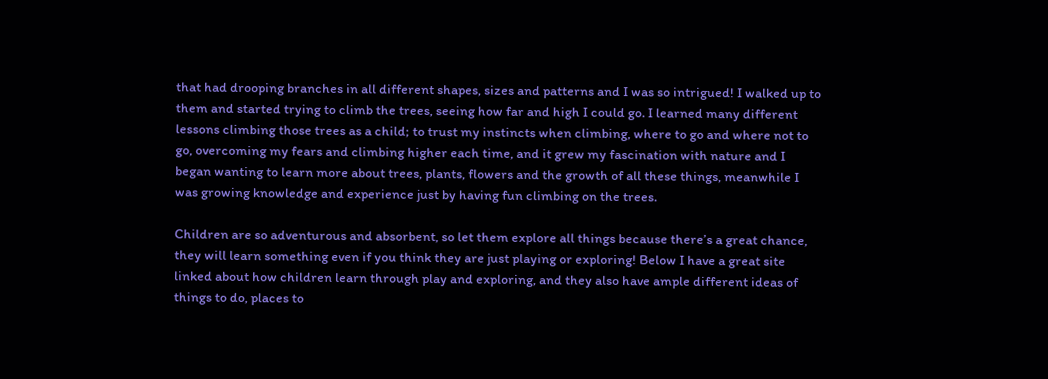that had drooping branches in all different shapes, sizes and patterns and I was so intrigued! I walked up to them and started trying to climb the trees, seeing how far and high I could go. I learned many different lessons climbing those trees as a child; to trust my instincts when climbing, where to go and where not to go, overcoming my fears and climbing higher each time, and it grew my fascination with nature and I began wanting to learn more about trees, plants, flowers and the growth of all these things, meanwhile I was growing knowledge and experience just by having fun climbing on the trees.

Children are so adventurous and absorbent, so let them explore all things because there’s a great chance, they will learn something even if you think they are just playing or exploring! Below I have a great site linked about how children learn through play and exploring, and they also have ample different ideas of things to do, places to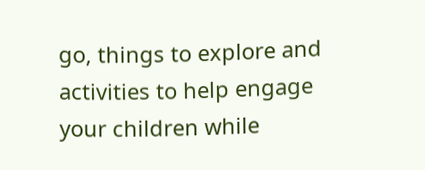go, things to explore and activities to help engage your children while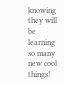knowing they will be learning so many new cool things!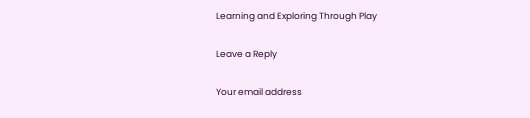Learning and Exploring Through Play

Leave a Reply

Your email address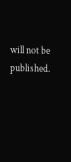will not be published.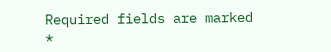Required fields are marked *